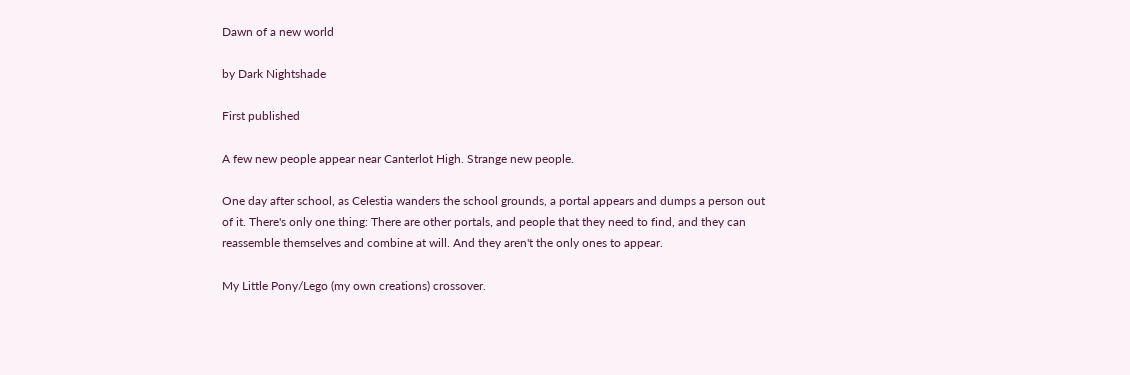Dawn of a new world

by Dark Nightshade

First published

A few new people appear near Canterlot High. Strange new people.

One day after school, as Celestia wanders the school grounds, a portal appears and dumps a person out of it. There's only one thing: There are other portals, and people that they need to find, and they can reassemble themselves and combine at will. And they aren't the only ones to appear.

My Little Pony/Lego (my own creations) crossover.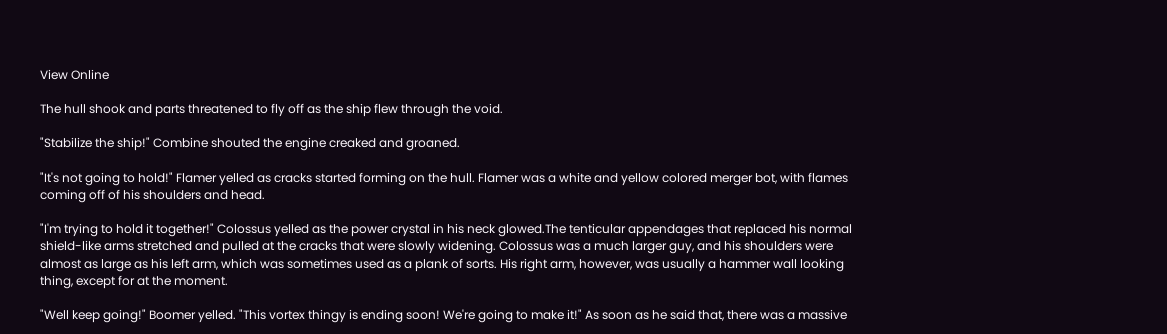View Online

The hull shook and parts threatened to fly off as the ship flew through the void.

"Stabilize the ship!" Combine shouted the engine creaked and groaned.

"It's not going to hold!" Flamer yelled as cracks started forming on the hull. Flamer was a white and yellow colored merger bot, with flames coming off of his shoulders and head.

"I'm trying to hold it together!" Colossus yelled as the power crystal in his neck glowed.The tenticular appendages that replaced his normal shield-like arms stretched and pulled at the cracks that were slowly widening. Colossus was a much larger guy, and his shoulders were almost as large as his left arm, which was sometimes used as a plank of sorts. His right arm, however, was usually a hammer wall looking thing, except for at the moment.

"Well keep going!" Boomer yelled. "This vortex thingy is ending soon! We're going to make it!" As soon as he said that, there was a massive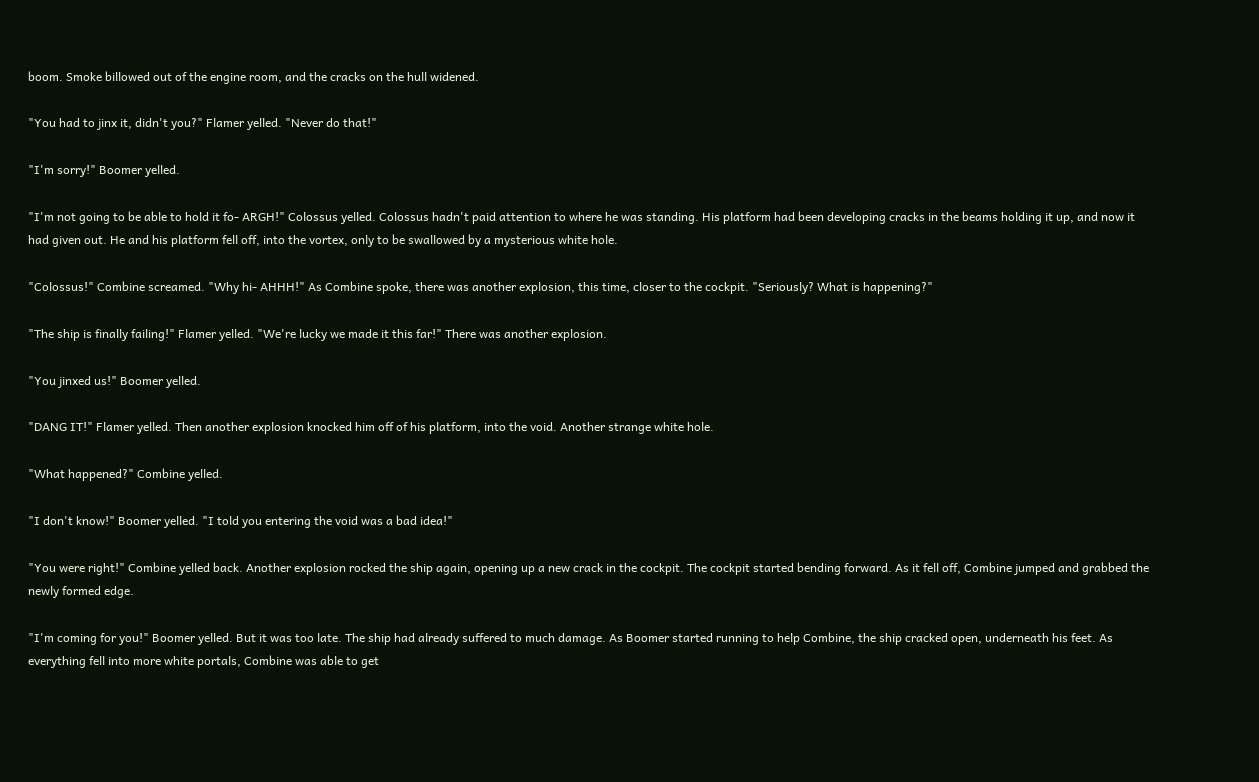boom. Smoke billowed out of the engine room, and the cracks on the hull widened.

"You had to jinx it, didn't you?" Flamer yelled. "Never do that!"

"I'm sorry!" Boomer yelled.

"I'm not going to be able to hold it fo- ARGH!" Colossus yelled. Colossus hadn't paid attention to where he was standing. His platform had been developing cracks in the beams holding it up, and now it had given out. He and his platform fell off, into the vortex, only to be swallowed by a mysterious white hole.

"Colossus!" Combine screamed. "Why hi- AHHH!" As Combine spoke, there was another explosion, this time, closer to the cockpit. "Seriously? What is happening?"

"The ship is finally failing!" Flamer yelled. "We're lucky we made it this far!" There was another explosion.

"You jinxed us!" Boomer yelled.

"DANG IT!" Flamer yelled. Then another explosion knocked him off of his platform, into the void. Another strange white hole.

"What happened?" Combine yelled.

"I don't know!" Boomer yelled. "I told you entering the void was a bad idea!"

"You were right!" Combine yelled back. Another explosion rocked the ship again, opening up a new crack in the cockpit. The cockpit started bending forward. As it fell off, Combine jumped and grabbed the newly formed edge.

"I'm coming for you!" Boomer yelled. But it was too late. The ship had already suffered to much damage. As Boomer started running to help Combine, the ship cracked open, underneath his feet. As everything fell into more white portals, Combine was able to get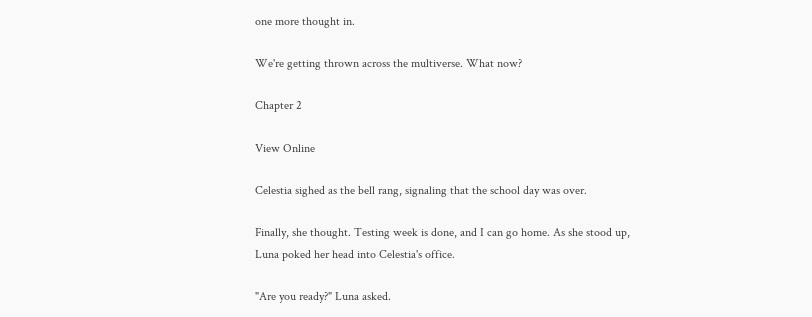one more thought in.

We're getting thrown across the multiverse. What now?

Chapter 2

View Online

Celestia sighed as the bell rang, signaling that the school day was over.

Finally, she thought. Testing week is done, and I can go home. As she stood up, Luna poked her head into Celestia's office.

"Are you ready?" Luna asked.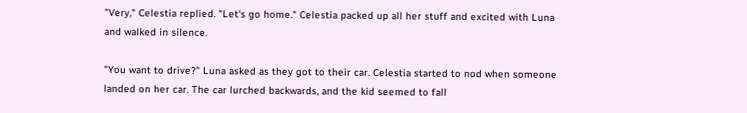"Very," Celestia replied. "Let's go home." Celestia packed up all her stuff and excited with Luna and walked in silence.

"You want to drive?" Luna asked as they got to their car. Celestia started to nod when someone landed on her car. The car lurched backwards, and the kid seemed to fall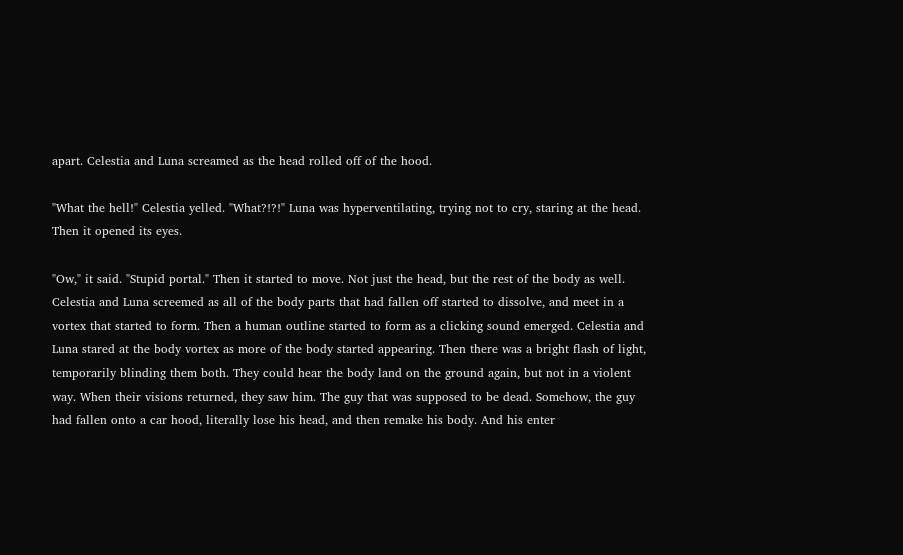apart. Celestia and Luna screamed as the head rolled off of the hood.

"What the hell!" Celestia yelled. "What?!?!" Luna was hyperventilating, trying not to cry, staring at the head. Then it opened its eyes.

"Ow," it said. "Stupid portal." Then it started to move. Not just the head, but the rest of the body as well. Celestia and Luna screemed as all of the body parts that had fallen off started to dissolve, and meet in a vortex that started to form. Then a human outline started to form as a clicking sound emerged. Celestia and Luna stared at the body vortex as more of the body started appearing. Then there was a bright flash of light, temporarily blinding them both. They could hear the body land on the ground again, but not in a violent way. When their visions returned, they saw him. The guy that was supposed to be dead. Somehow, the guy had fallen onto a car hood, literally lose his head, and then remake his body. And his enter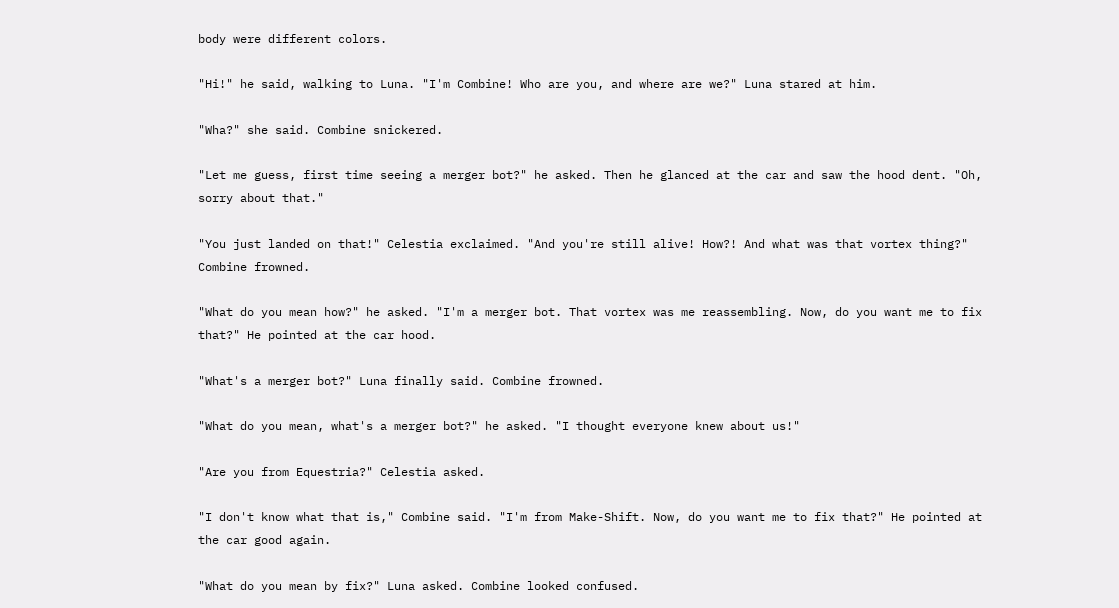body were different colors.

"Hi!" he said, walking to Luna. "I'm Combine! Who are you, and where are we?" Luna stared at him.

"Wha?" she said. Combine snickered.

"Let me guess, first time seeing a merger bot?" he asked. Then he glanced at the car and saw the hood dent. "Oh, sorry about that."

"You just landed on that!" Celestia exclaimed. "And you're still alive! How?! And what was that vortex thing?" Combine frowned.

"What do you mean how?" he asked. "I'm a merger bot. That vortex was me reassembling. Now, do you want me to fix that?" He pointed at the car hood.

"What's a merger bot?" Luna finally said. Combine frowned.

"What do you mean, what's a merger bot?" he asked. "I thought everyone knew about us!"

"Are you from Equestria?" Celestia asked.

"I don't know what that is," Combine said. "I'm from Make-Shift. Now, do you want me to fix that?" He pointed at the car good again.

"What do you mean by fix?" Luna asked. Combine looked confused.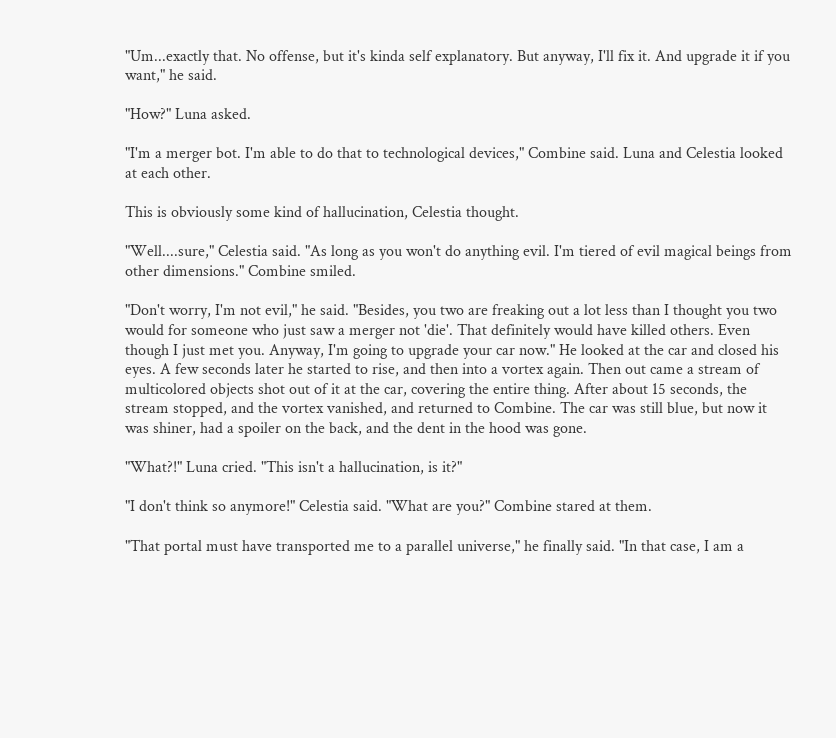"Um...exactly that. No offense, but it's kinda self explanatory. But anyway, I'll fix it. And upgrade it if you want," he said.

"How?" Luna asked.

"I'm a merger bot. I'm able to do that to technological devices," Combine said. Luna and Celestia looked at each other.

This is obviously some kind of hallucination, Celestia thought.

"Well....sure," Celestia said. "As long as you won't do anything evil. I'm tiered of evil magical beings from other dimensions." Combine smiled.

"Don't worry, I'm not evil," he said. "Besides, you two are freaking out a lot less than I thought you two would for someone who just saw a merger not 'die'. That definitely would have killed others. Even though I just met you. Anyway, I'm going to upgrade your car now." He looked at the car and closed his eyes. A few seconds later he started to rise, and then into a vortex again. Then out came a stream of multicolored objects shot out of it at the car, covering the entire thing. After about 15 seconds, the stream stopped, and the vortex vanished, and returned to Combine. The car was still blue, but now it was shiner, had a spoiler on the back, and the dent in the hood was gone.

"What?!" Luna cried. "This isn't a hallucination, is it?"

"I don't think so anymore!" Celestia said. "What are you?" Combine stared at them.

"That portal must have transported me to a parallel universe," he finally said. "In that case, I am a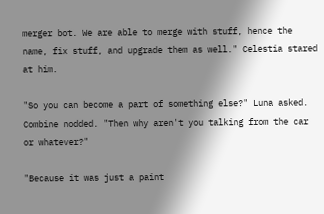merger bot. We are able to merge with stuff, hence the name, fix stuff, and upgrade them as well." Celestia stared at him.

"So you can become a part of something else?" Luna asked. Combine nodded. "Then why aren't you talking from the car or whatever?"

"Because it was just a paint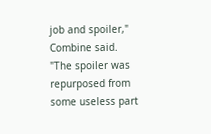job and spoiler," Combine said. "The spoiler was repurposed from some useless part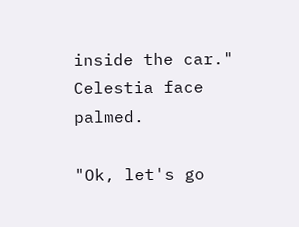inside the car." Celestia face palmed.

"Ok, let's go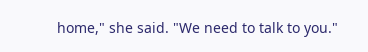home," she said. "We need to talk to you."